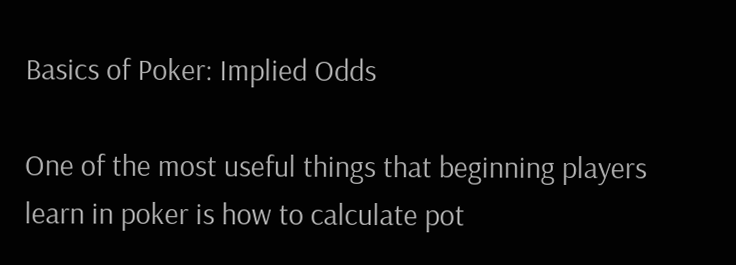Basics of Poker: Implied Odds

One of the most useful things that beginning players learn in poker is how to calculate pot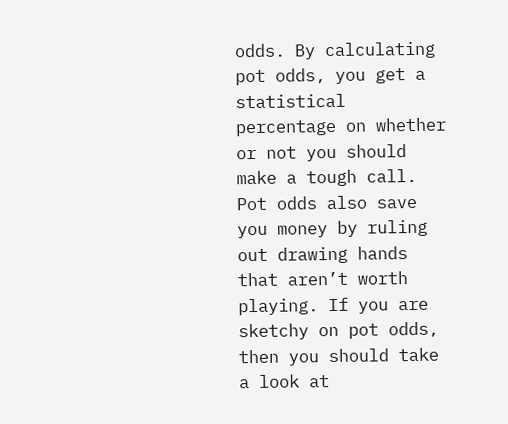odds. By calculating pot odds, you get a statistical percentage on whether or not you should make a tough call. Pot odds also save you money by ruling out drawing hands that aren’t worth playing. If you are sketchy on pot odds, then you should take a look at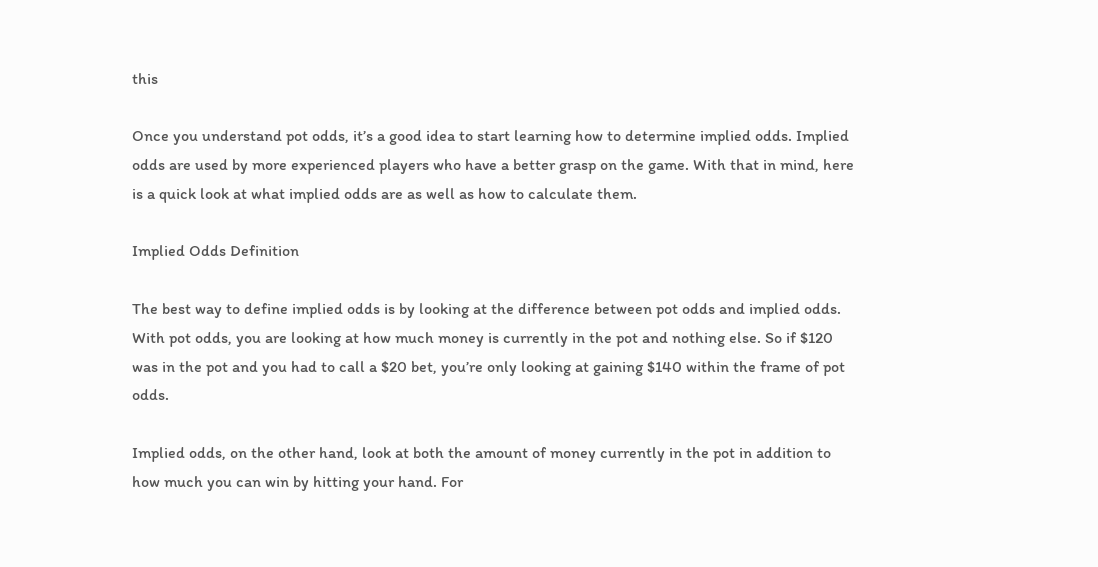this

Once you understand pot odds, it’s a good idea to start learning how to determine implied odds. Implied odds are used by more experienced players who have a better grasp on the game. With that in mind, here is a quick look at what implied odds are as well as how to calculate them.

Implied Odds Definition

The best way to define implied odds is by looking at the difference between pot odds and implied odds. With pot odds, you are looking at how much money is currently in the pot and nothing else. So if $120 was in the pot and you had to call a $20 bet, you’re only looking at gaining $140 within the frame of pot odds.

Implied odds, on the other hand, look at both the amount of money currently in the pot in addition to how much you can win by hitting your hand. For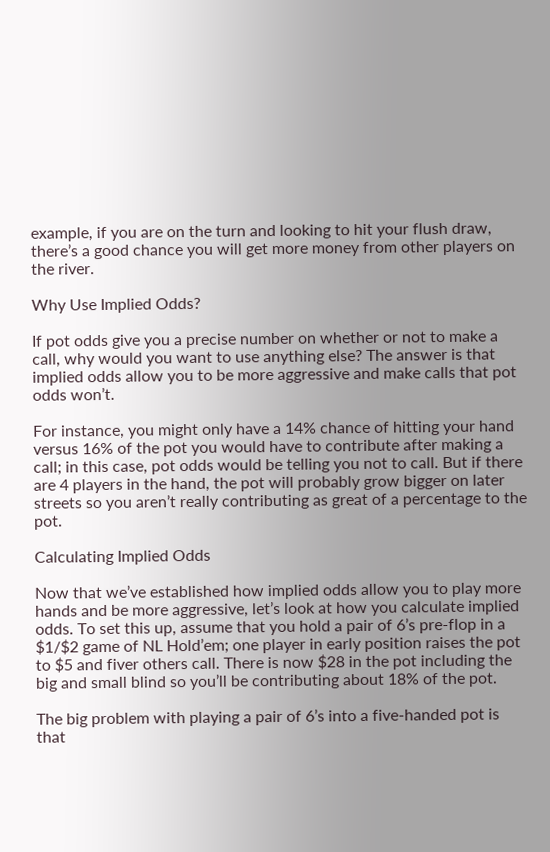example, if you are on the turn and looking to hit your flush draw, there’s a good chance you will get more money from other players on the river.

Why Use Implied Odds?

If pot odds give you a precise number on whether or not to make a call, why would you want to use anything else? The answer is that implied odds allow you to be more aggressive and make calls that pot odds won’t.

For instance, you might only have a 14% chance of hitting your hand versus 16% of the pot you would have to contribute after making a call; in this case, pot odds would be telling you not to call. But if there are 4 players in the hand, the pot will probably grow bigger on later streets so you aren’t really contributing as great of a percentage to the pot.

Calculating Implied Odds

Now that we’ve established how implied odds allow you to play more hands and be more aggressive, let’s look at how you calculate implied odds. To set this up, assume that you hold a pair of 6’s pre-flop in a $1/$2 game of NL Hold’em; one player in early position raises the pot to $5 and fiver others call. There is now $28 in the pot including the big and small blind so you’ll be contributing about 18% of the pot.

The big problem with playing a pair of 6’s into a five-handed pot is that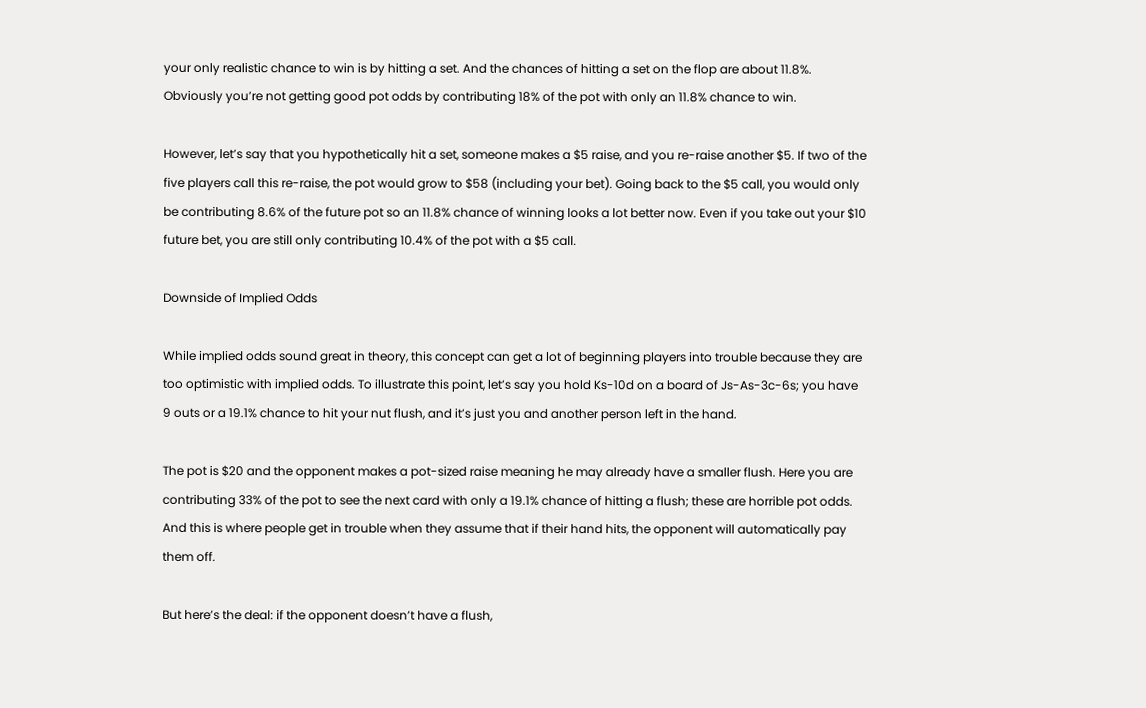your only realistic chance to win is by hitting a set. And the chances of hitting a set on the flop are about 11.8%. Obviously you’re not getting good pot odds by contributing 18% of the pot with only an 11.8% chance to win.

However, let’s say that you hypothetically hit a set, someone makes a $5 raise, and you re-raise another $5. If two of the five players call this re-raise, the pot would grow to $58 (including your bet). Going back to the $5 call, you would only be contributing 8.6% of the future pot so an 11.8% chance of winning looks a lot better now. Even if you take out your $10 future bet, you are still only contributing 10.4% of the pot with a $5 call.

Downside of Implied Odds

While implied odds sound great in theory, this concept can get a lot of beginning players into trouble because they are too optimistic with implied odds. To illustrate this point, let’s say you hold Ks-10d on a board of Js-As-3c-6s; you have 9 outs or a 19.1% chance to hit your nut flush, and it’s just you and another person left in the hand.

The pot is $20 and the opponent makes a pot-sized raise meaning he may already have a smaller flush. Here you are contributing 33% of the pot to see the next card with only a 19.1% chance of hitting a flush; these are horrible pot odds. And this is where people get in trouble when they assume that if their hand hits, the opponent will automatically pay them off.

But here’s the deal: if the opponent doesn’t have a flush,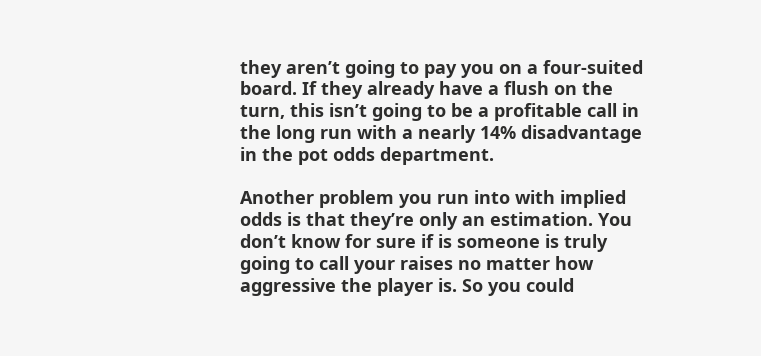they aren’t going to pay you on a four-suited board. If they already have a flush on the turn, this isn’t going to be a profitable call in the long run with a nearly 14% disadvantage in the pot odds department.

Another problem you run into with implied odds is that they’re only an estimation. You don’t know for sure if is someone is truly going to call your raises no matter how aggressive the player is. So you could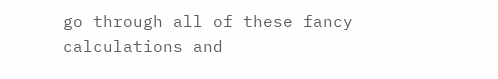go through all of these fancy calculations and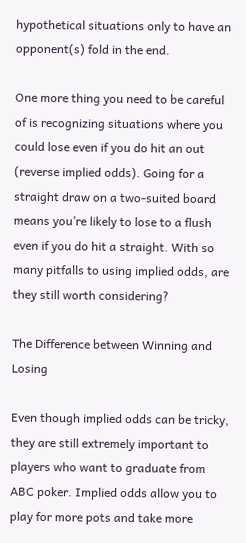hypothetical situations only to have an opponent(s) fold in the end.

One more thing you need to be careful of is recognizing situations where you could lose even if you do hit an out (reverse implied odds). Going for a straight draw on a two-suited board means you’re likely to lose to a flush even if you do hit a straight. With so many pitfalls to using implied odds, are they still worth considering?

The Difference between Winning and Losing

Even though implied odds can be tricky, they are still extremely important to players who want to graduate from ABC poker. Implied odds allow you to play for more pots and take more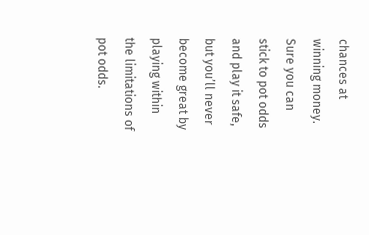chances at winning money. Sure you can stick to pot odds and play it safe, but you’ll never become great by playing within the limitations of pot odds.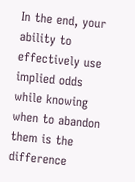In the end, your ability to effectively use implied odds while knowing when to abandon them is the difference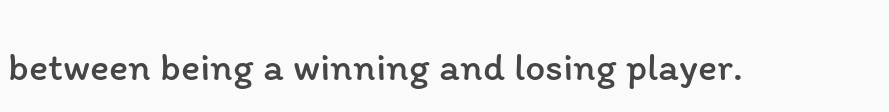between being a winning and losing player.